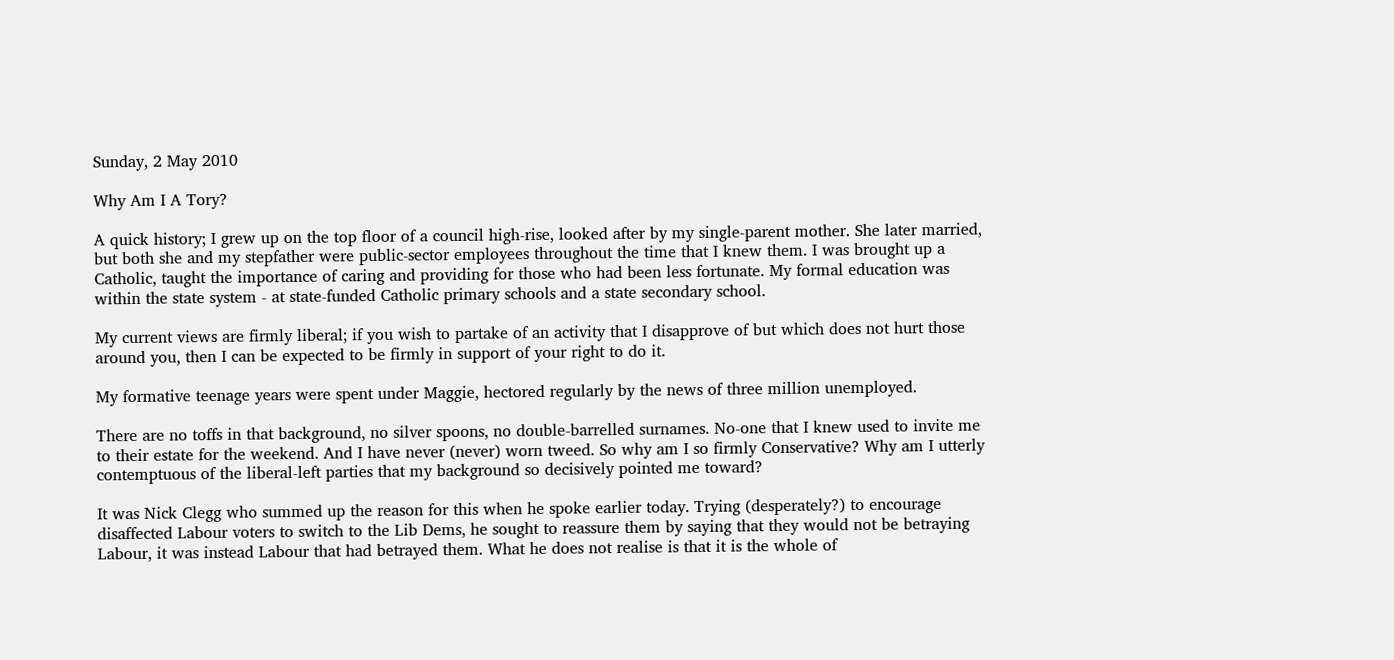Sunday, 2 May 2010

Why Am I A Tory?

A quick history; I grew up on the top floor of a council high-rise, looked after by my single-parent mother. She later married, but both she and my stepfather were public-sector employees throughout the time that I knew them. I was brought up a Catholic, taught the importance of caring and providing for those who had been less fortunate. My formal education was within the state system - at state-funded Catholic primary schools and a state secondary school.

My current views are firmly liberal; if you wish to partake of an activity that I disapprove of but which does not hurt those around you, then I can be expected to be firmly in support of your right to do it.

My formative teenage years were spent under Maggie, hectored regularly by the news of three million unemployed.

There are no toffs in that background, no silver spoons, no double-barrelled surnames. No-one that I knew used to invite me to their estate for the weekend. And I have never (never) worn tweed. So why am I so firmly Conservative? Why am I utterly contemptuous of the liberal-left parties that my background so decisively pointed me toward?

It was Nick Clegg who summed up the reason for this when he spoke earlier today. Trying (desperately?) to encourage disaffected Labour voters to switch to the Lib Dems, he sought to reassure them by saying that they would not be betraying Labour, it was instead Labour that had betrayed them. What he does not realise is that it is the whole of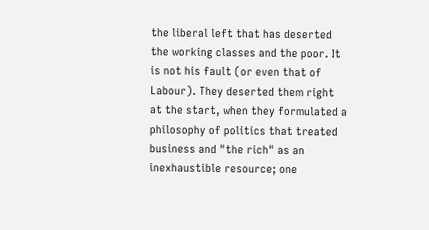the liberal left that has deserted the working classes and the poor. It is not his fault (or even that of Labour). They deserted them right at the start, when they formulated a philosophy of politics that treated business and "the rich" as an inexhaustible resource; one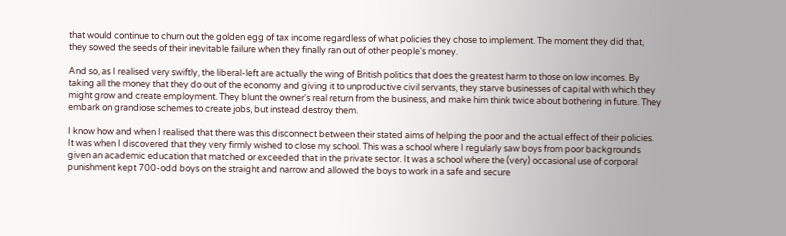that would continue to churn out the golden egg of tax income regardless of what policies they chose to implement. The moment they did that, they sowed the seeds of their inevitable failure when they finally ran out of other people's money.

And so, as I realised very swiftly, the liberal-left are actually the wing of British politics that does the greatest harm to those on low incomes. By taking all the money that they do out of the economy and giving it to unproductive civil servants, they starve businesses of capital with which they might grow and create employment. They blunt the owner's real return from the business, and make him think twice about bothering in future. They embark on grandiose schemes to create jobs, but instead destroy them.

I know how and when I realised that there was this disconnect between their stated aims of helping the poor and the actual effect of their policies. It was when I discovered that they very firmly wished to close my school. This was a school where I regularly saw boys from poor backgrounds given an academic education that matched or exceeded that in the private sector. It was a school where the (very) occasional use of corporal punishment kept 700-odd boys on the straight and narrow and allowed the boys to work in a safe and secure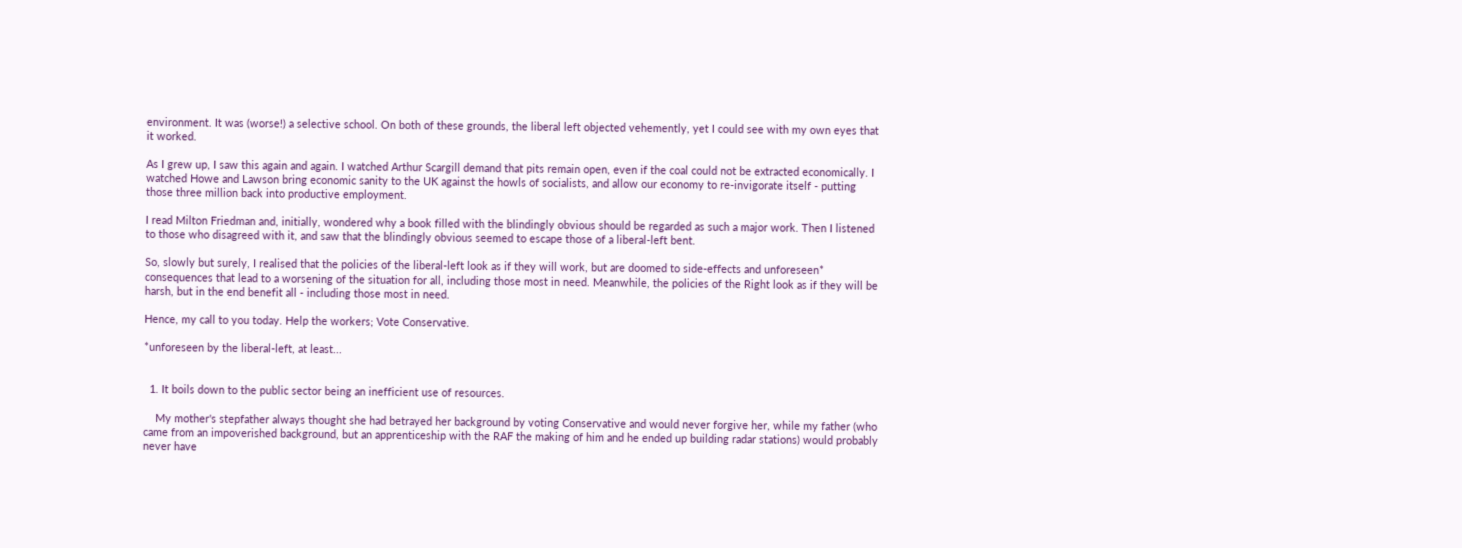environment. It was (worse!) a selective school. On both of these grounds, the liberal left objected vehemently, yet I could see with my own eyes that it worked.

As I grew up, I saw this again and again. I watched Arthur Scargill demand that pits remain open, even if the coal could not be extracted economically. I watched Howe and Lawson bring economic sanity to the UK against the howls of socialists, and allow our economy to re-invigorate itself - putting those three million back into productive employment.

I read Milton Friedman and, initially, wondered why a book filled with the blindingly obvious should be regarded as such a major work. Then I listened to those who disagreed with it, and saw that the blindingly obvious seemed to escape those of a liberal-left bent.

So, slowly but surely, I realised that the policies of the liberal-left look as if they will work, but are doomed to side-effects and unforeseen* consequences that lead to a worsening of the situation for all, including those most in need. Meanwhile, the policies of the Right look as if they will be harsh, but in the end benefit all - including those most in need.

Hence, my call to you today. Help the workers; Vote Conservative.

*unforeseen by the liberal-left, at least...


  1. It boils down to the public sector being an inefficient use of resources.

    My mother's stepfather always thought she had betrayed her background by voting Conservative and would never forgive her, while my father (who came from an impoverished background, but an apprenticeship with the RAF the making of him and he ended up building radar stations) would probably never have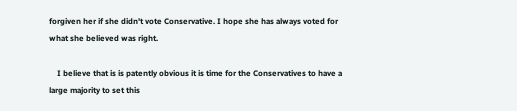forgiven her if she didn't vote Conservative. I hope she has always voted for what she believed was right.

    I believe that is is patently obvious it is time for the Conservatives to have a large majority to set this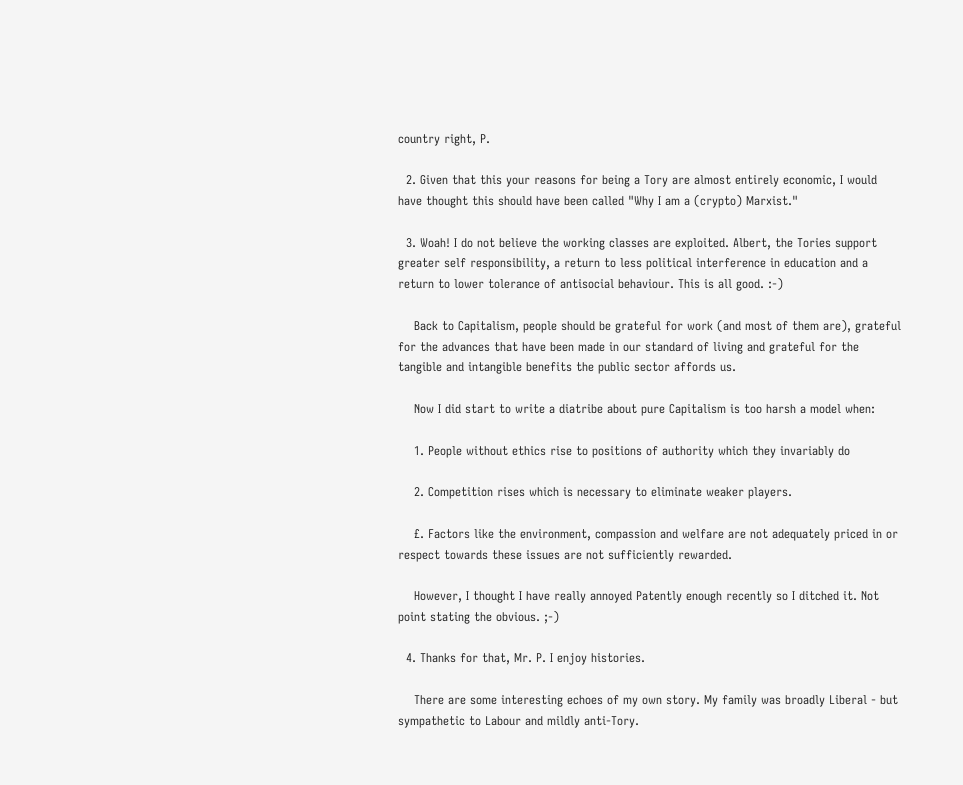country right, P.

  2. Given that this your reasons for being a Tory are almost entirely economic, I would have thought this should have been called "Why I am a (crypto) Marxist."

  3. Woah! I do not believe the working classes are exploited. Albert, the Tories support greater self responsibility, a return to less political interference in education and a return to lower tolerance of antisocial behaviour. This is all good. :-)

    Back to Capitalism, people should be grateful for work (and most of them are), grateful for the advances that have been made in our standard of living and grateful for the tangible and intangible benefits the public sector affords us.

    Now I did start to write a diatribe about pure Capitalism is too harsh a model when:

    1. People without ethics rise to positions of authority which they invariably do

    2. Competition rises which is necessary to eliminate weaker players.

    £. Factors like the environment, compassion and welfare are not adequately priced in or respect towards these issues are not sufficiently rewarded.

    However, I thought I have really annoyed Patently enough recently so I ditched it. Not point stating the obvious. ;-)

  4. Thanks for that, Mr. P. I enjoy histories.

    There are some interesting echoes of my own story. My family was broadly Liberal - but sympathetic to Labour and mildly anti-Tory.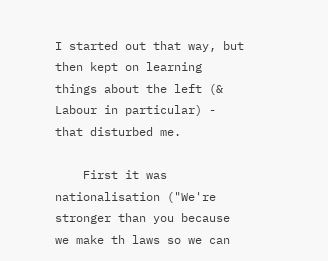I started out that way, but then kept on learning things about the left (& Labour in particular) - that disturbed me.

    First it was nationalisation ("We're stronger than you because we make th laws so we can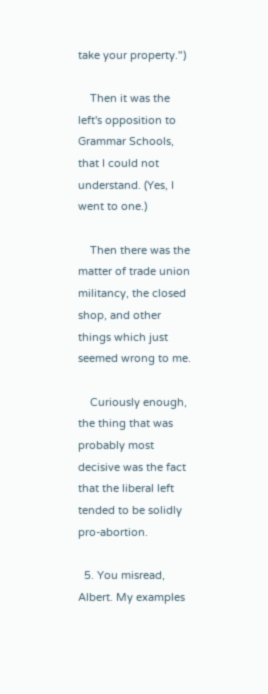take your property.")

    Then it was the left's opposition to Grammar Schools, that I could not understand. (Yes, I went to one.)

    Then there was the matter of trade union militancy, the closed shop, and other things which just seemed wrong to me.

    Curiously enough, the thing that was probably most decisive was the fact that the liberal left tended to be solidly pro-abortion.

  5. You misread, Albert. My examples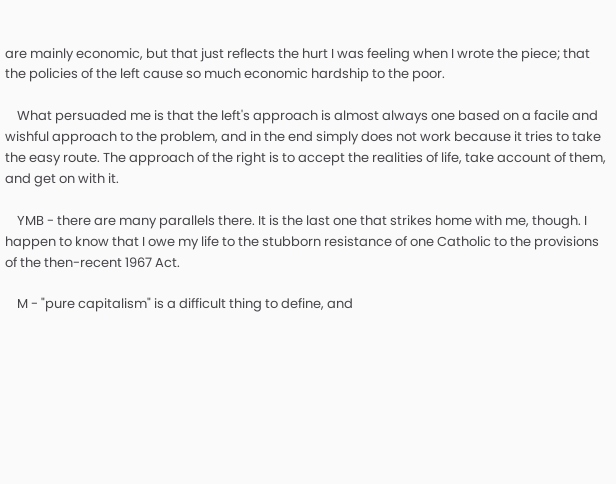are mainly economic, but that just reflects the hurt I was feeling when I wrote the piece; that the policies of the left cause so much economic hardship to the poor.

    What persuaded me is that the left's approach is almost always one based on a facile and wishful approach to the problem, and in the end simply does not work because it tries to take the easy route. The approach of the right is to accept the realities of life, take account of them, and get on with it.

    YMB - there are many parallels there. It is the last one that strikes home with me, though. I happen to know that I owe my life to the stubborn resistance of one Catholic to the provisions of the then-recent 1967 Act.

    M - "pure capitalism" is a difficult thing to define, and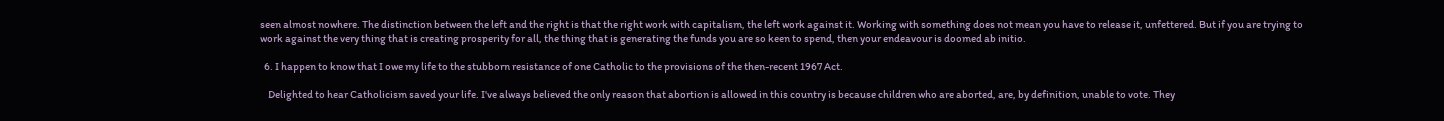seen almost nowhere. The distinction between the left and the right is that the right work with capitalism, the left work against it. Working with something does not mean you have to release it, unfettered. But if you are trying to work against the very thing that is creating prosperity for all, the thing that is generating the funds you are so keen to spend, then your endeavour is doomed ab initio.

  6. I happen to know that I owe my life to the stubborn resistance of one Catholic to the provisions of the then-recent 1967 Act.

    Delighted to hear Catholicism saved your life. I've always believed the only reason that abortion is allowed in this country is because children who are aborted, are, by definition, unable to vote. They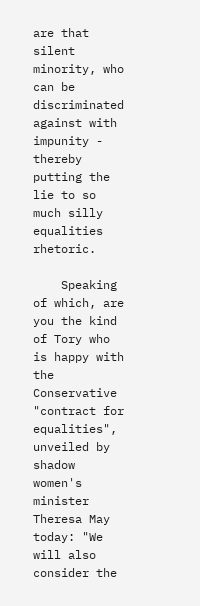are that silent minority, who can be discriminated against with impunity - thereby putting the lie to so much silly equalities rhetoric.

    Speaking of which, are you the kind of Tory who is happy with the Conservative "contract for equalities", unveiled by shadow women's minister Theresa May today: "We will also consider the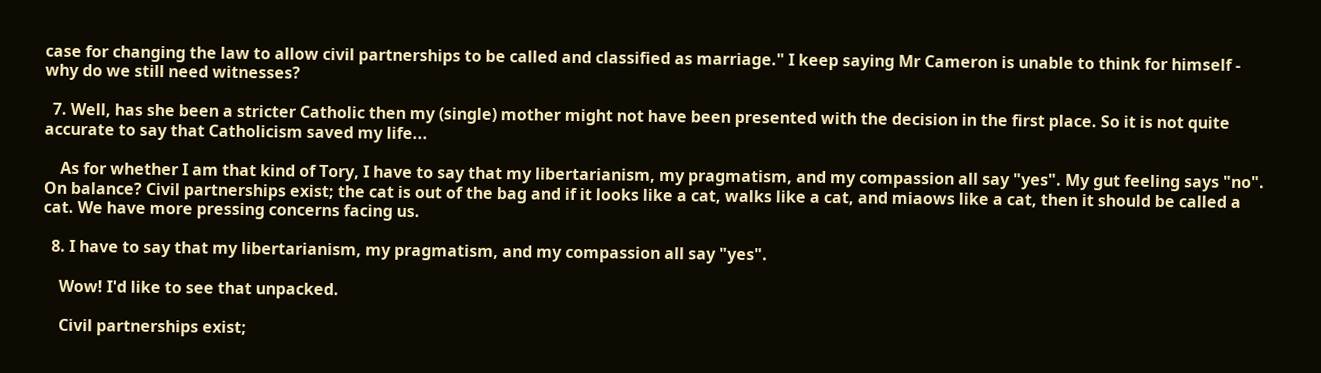case for changing the law to allow civil partnerships to be called and classified as marriage." I keep saying Mr Cameron is unable to think for himself - why do we still need witnesses?

  7. Well, has she been a stricter Catholic then my (single) mother might not have been presented with the decision in the first place. So it is not quite accurate to say that Catholicism saved my life...

    As for whether I am that kind of Tory, I have to say that my libertarianism, my pragmatism, and my compassion all say "yes". My gut feeling says "no". On balance? Civil partnerships exist; the cat is out of the bag and if it looks like a cat, walks like a cat, and miaows like a cat, then it should be called a cat. We have more pressing concerns facing us.

  8. I have to say that my libertarianism, my pragmatism, and my compassion all say "yes".

    Wow! I'd like to see that unpacked.

    Civil partnerships exist;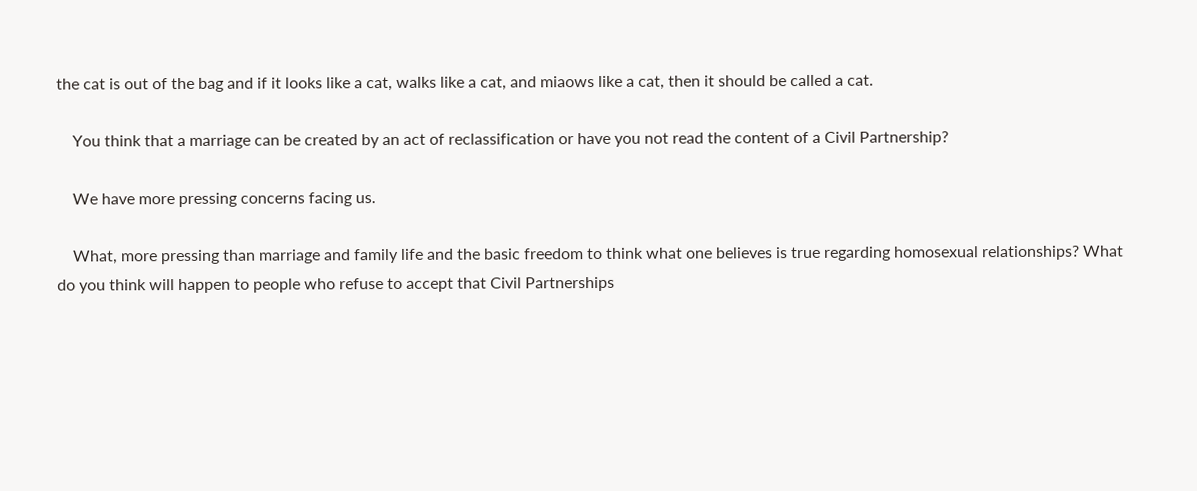the cat is out of the bag and if it looks like a cat, walks like a cat, and miaows like a cat, then it should be called a cat.

    You think that a marriage can be created by an act of reclassification or have you not read the content of a Civil Partnership?

    We have more pressing concerns facing us.

    What, more pressing than marriage and family life and the basic freedom to think what one believes is true regarding homosexual relationships? What do you think will happen to people who refuse to accept that Civil Partnerships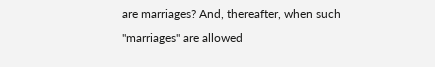are marriages? And, thereafter, when such "marriages" are allowed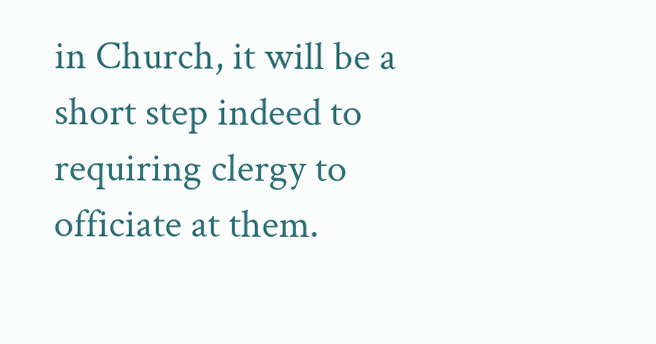in Church, it will be a short step indeed to requiring clergy to officiate at them.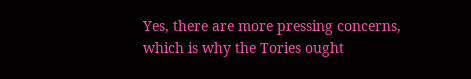Yes, there are more pressing concerns, which is why the Tories ought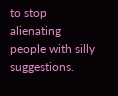to stop alienating people with silly suggestions.